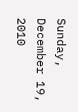Sunday, December 19, 2010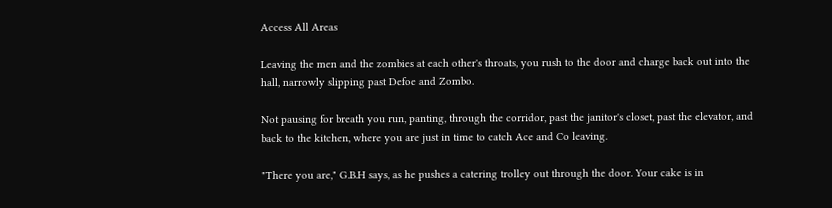Access All Areas

Leaving the men and the zombies at each other's throats, you rush to the door and charge back out into the hall, narrowly slipping past Defoe and Zombo.

Not pausing for breath you run, panting, through the corridor, past the janitor's closet, past the elevator, and back to the kitchen, where you are just in time to catch Ace and Co leaving.

"There you are," G.B.H says, as he pushes a catering trolley out through the door. Your cake is in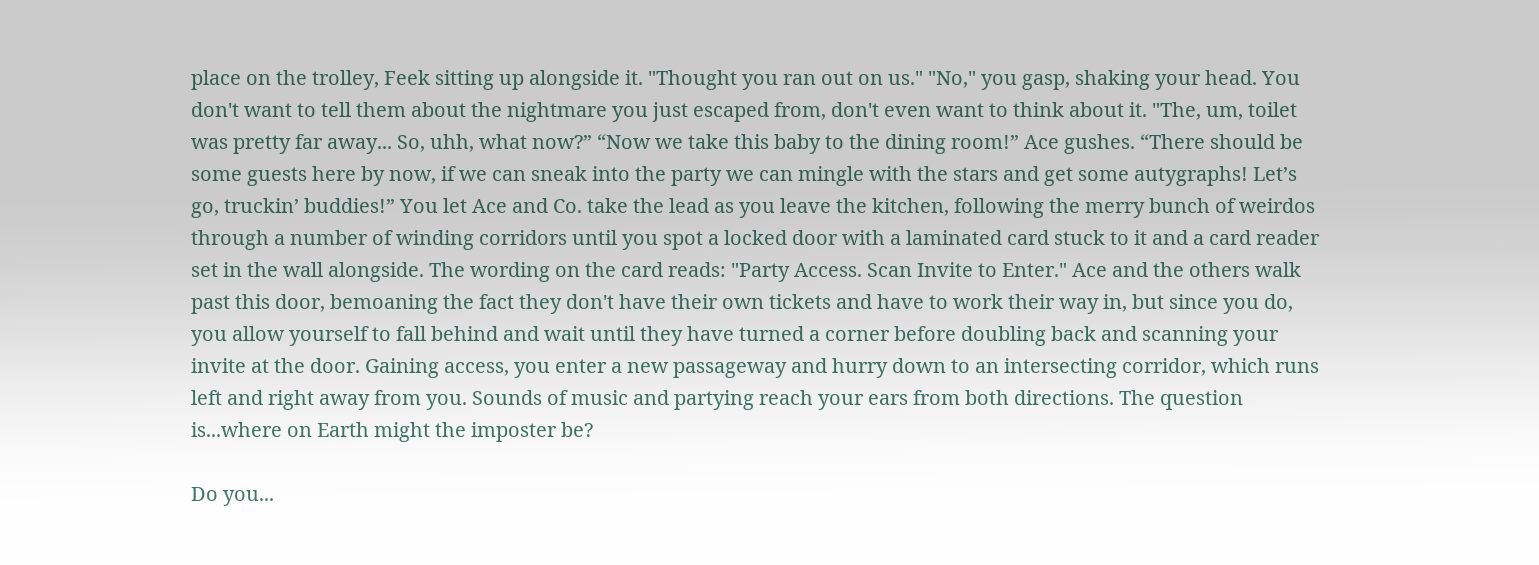place on the trolley, Feek sitting up alongside it. "Thought you ran out on us." "No," you gasp, shaking your head. You don't want to tell them about the nightmare you just escaped from, don't even want to think about it. "The, um, toilet was pretty far away... So, uhh, what now?” “Now we take this baby to the dining room!” Ace gushes. “There should be some guests here by now, if we can sneak into the party we can mingle with the stars and get some autygraphs! Let’s go, truckin’ buddies!” You let Ace and Co. take the lead as you leave the kitchen, following the merry bunch of weirdos through a number of winding corridors until you spot a locked door with a laminated card stuck to it and a card reader set in the wall alongside. The wording on the card reads: "Party Access. Scan Invite to Enter." Ace and the others walk past this door, bemoaning the fact they don't have their own tickets and have to work their way in, but since you do, you allow yourself to fall behind and wait until they have turned a corner before doubling back and scanning your invite at the door. Gaining access, you enter a new passageway and hurry down to an intersecting corridor, which runs left and right away from you. Sounds of music and partying reach your ears from both directions. The question is...where on Earth might the imposter be?

Do you...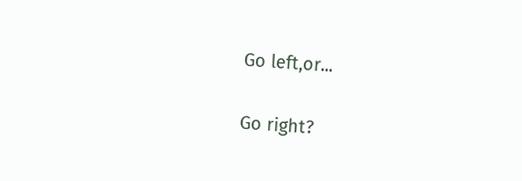Go left,or...

Go right?